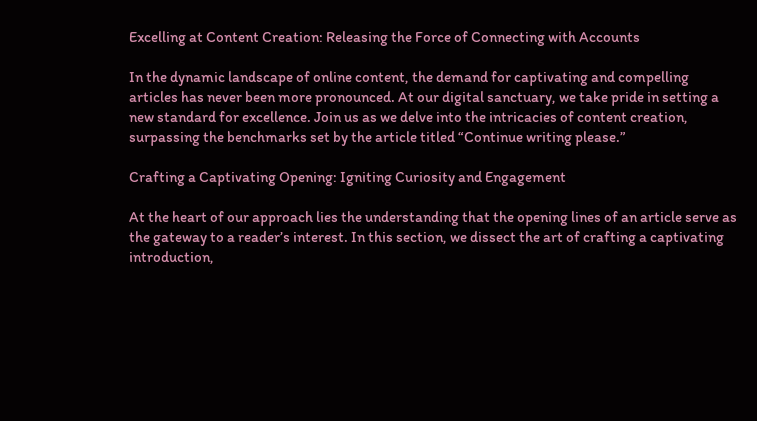Excelling at Content Creation: Releasing the Force of Connecting with Accounts

In the dynamic landscape of online content, the demand for captivating and compelling articles has never been more pronounced. At our digital sanctuary, we take pride in setting a new standard for excellence. Join us as we delve into the intricacies of content creation, surpassing the benchmarks set by the article titled “Continue writing please.”

Crafting a Captivating Opening: Igniting Curiosity and Engagement

At the heart of our approach lies the understanding that the opening lines of an article serve as the gateway to a reader’s interest. In this section, we dissect the art of crafting a captivating introduction,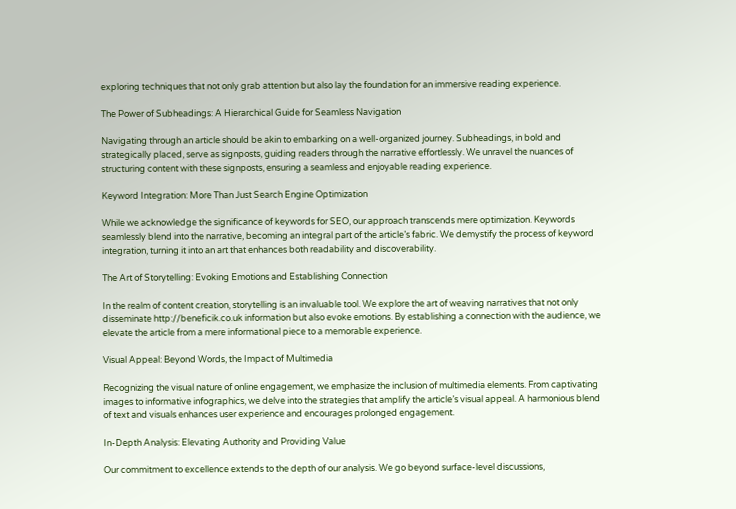exploring techniques that not only grab attention but also lay the foundation for an immersive reading experience.

The Power of Subheadings: A Hierarchical Guide for Seamless Navigation

Navigating through an article should be akin to embarking on a well-organized journey. Subheadings, in bold and strategically placed, serve as signposts, guiding readers through the narrative effortlessly. We unravel the nuances of structuring content with these signposts, ensuring a seamless and enjoyable reading experience.

Keyword Integration: More Than Just Search Engine Optimization

While we acknowledge the significance of keywords for SEO, our approach transcends mere optimization. Keywords seamlessly blend into the narrative, becoming an integral part of the article’s fabric. We demystify the process of keyword integration, turning it into an art that enhances both readability and discoverability.

The Art of Storytelling: Evoking Emotions and Establishing Connection

In the realm of content creation, storytelling is an invaluable tool. We explore the art of weaving narratives that not only disseminate http://beneficik.co.uk information but also evoke emotions. By establishing a connection with the audience, we elevate the article from a mere informational piece to a memorable experience.

Visual Appeal: Beyond Words, the Impact of Multimedia

Recognizing the visual nature of online engagement, we emphasize the inclusion of multimedia elements. From captivating images to informative infographics, we delve into the strategies that amplify the article’s visual appeal. A harmonious blend of text and visuals enhances user experience and encourages prolonged engagement.

In-Depth Analysis: Elevating Authority and Providing Value

Our commitment to excellence extends to the depth of our analysis. We go beyond surface-level discussions,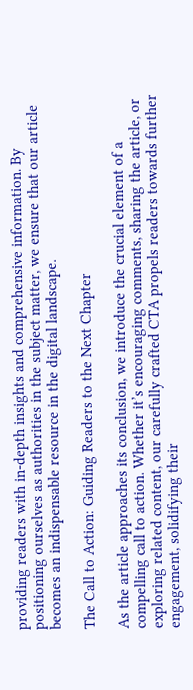providing readers with in-depth insights and comprehensive information. By positioning ourselves as authorities in the subject matter, we ensure that our article becomes an indispensable resource in the digital landscape.

The Call to Action: Guiding Readers to the Next Chapter

As the article approaches its conclusion, we introduce the crucial element of a compelling call to action. Whether it’s encouraging comments, sharing the article, or exploring related content, our carefully crafted CTA propels readers towards further engagement, solidifying their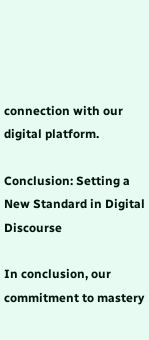connection with our digital platform.

Conclusion: Setting a New Standard in Digital Discourse

In conclusion, our commitment to mastery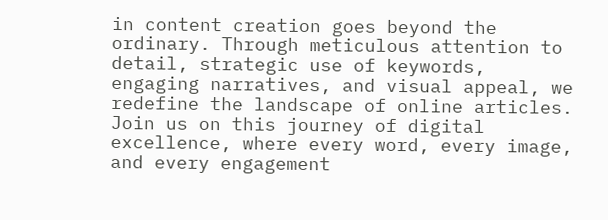in content creation goes beyond the ordinary. Through meticulous attention to detail, strategic use of keywords, engaging narratives, and visual appeal, we redefine the landscape of online articles. Join us on this journey of digital excellence, where every word, every image, and every engagement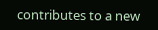contributes to a new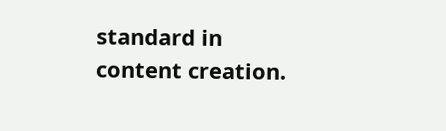standard in content creation.